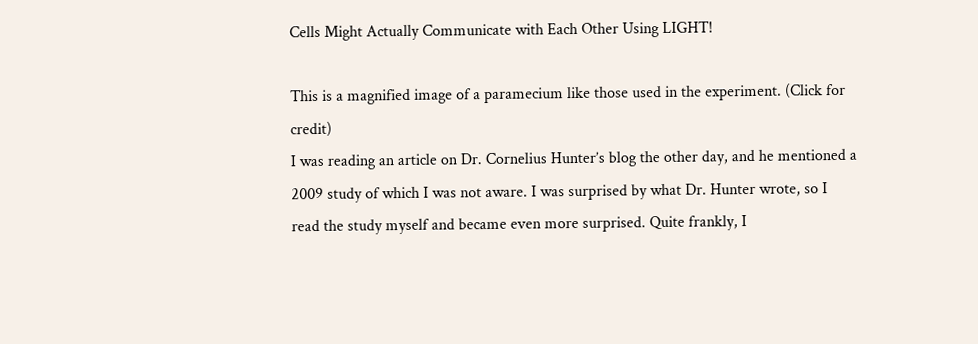Cells Might Actually Communicate with Each Other Using LIGHT!

This is a magnified image of a paramecium like those used in the experiment. (Click for credit)
I was reading an article on Dr. Cornelius Hunter’s blog the other day, and he mentioned a 2009 study of which I was not aware. I was surprised by what Dr. Hunter wrote, so I read the study myself and became even more surprised. Quite frankly, I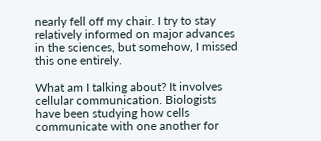nearly fell off my chair. I try to stay relatively informed on major advances in the sciences, but somehow, I missed this one entirely.

What am I talking about? It involves cellular communication. Biologists have been studying how cells communicate with one another for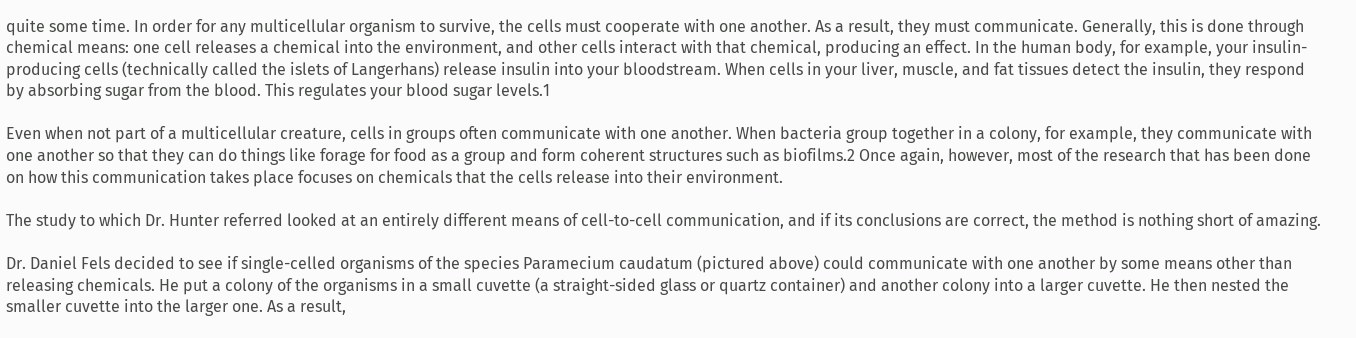quite some time. In order for any multicellular organism to survive, the cells must cooperate with one another. As a result, they must communicate. Generally, this is done through chemical means: one cell releases a chemical into the environment, and other cells interact with that chemical, producing an effect. In the human body, for example, your insulin-producing cells (technically called the islets of Langerhans) release insulin into your bloodstream. When cells in your liver, muscle, and fat tissues detect the insulin, they respond by absorbing sugar from the blood. This regulates your blood sugar levels.1

Even when not part of a multicellular creature, cells in groups often communicate with one another. When bacteria group together in a colony, for example, they communicate with one another so that they can do things like forage for food as a group and form coherent structures such as biofilms.2 Once again, however, most of the research that has been done on how this communication takes place focuses on chemicals that the cells release into their environment.

The study to which Dr. Hunter referred looked at an entirely different means of cell-to-cell communication, and if its conclusions are correct, the method is nothing short of amazing.

Dr. Daniel Fels decided to see if single-celled organisms of the species Paramecium caudatum (pictured above) could communicate with one another by some means other than releasing chemicals. He put a colony of the organisms in a small cuvette (a straight-sided glass or quartz container) and another colony into a larger cuvette. He then nested the smaller cuvette into the larger one. As a result,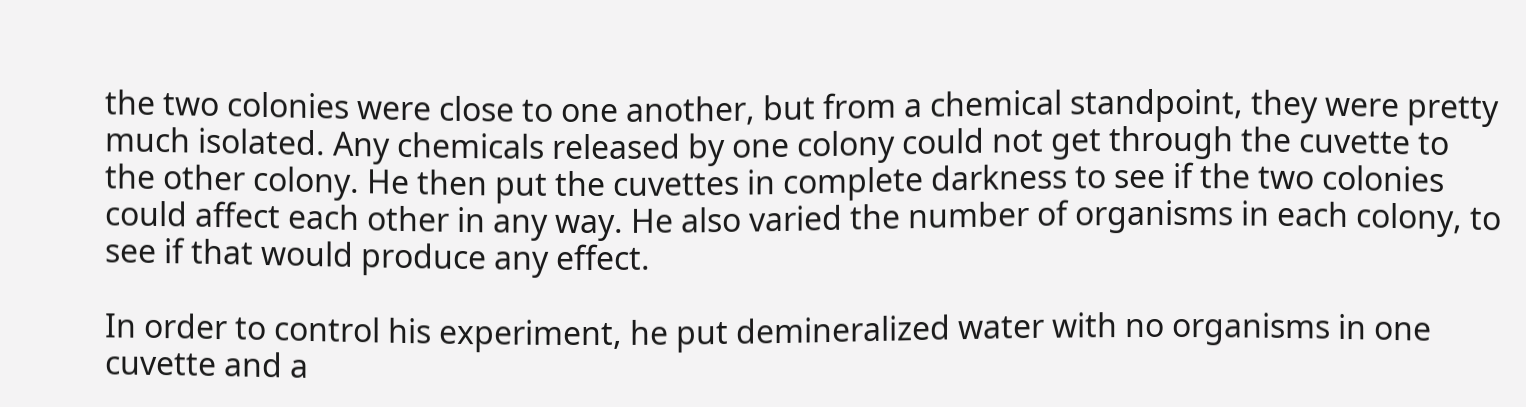the two colonies were close to one another, but from a chemical standpoint, they were pretty much isolated. Any chemicals released by one colony could not get through the cuvette to the other colony. He then put the cuvettes in complete darkness to see if the two colonies could affect each other in any way. He also varied the number of organisms in each colony, to see if that would produce any effect.

In order to control his experiment, he put demineralized water with no organisms in one cuvette and a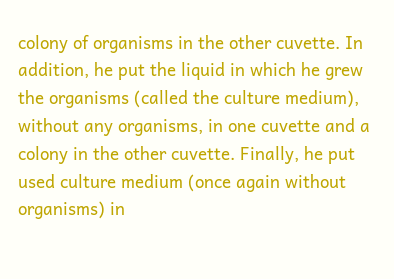colony of organisms in the other cuvette. In addition, he put the liquid in which he grew the organisms (called the culture medium), without any organisms, in one cuvette and a colony in the other cuvette. Finally, he put used culture medium (once again without organisms) in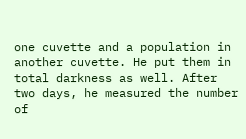one cuvette and a population in another cuvette. He put them in total darkness as well. After two days, he measured the number of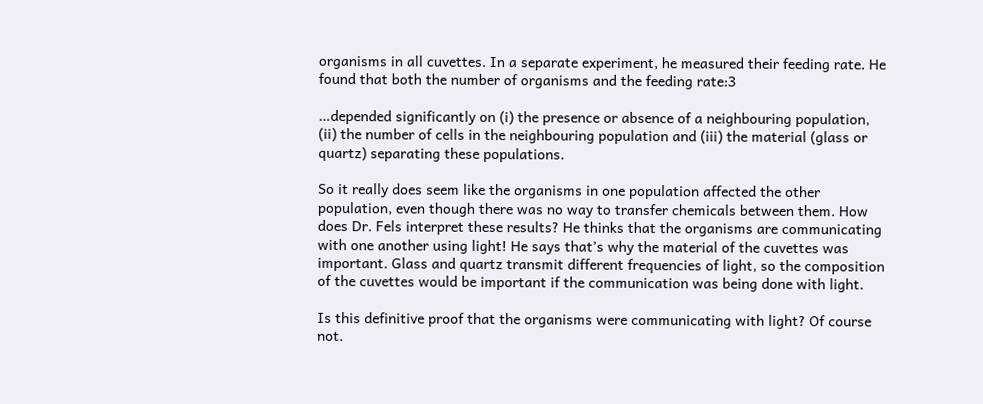organisms in all cuvettes. In a separate experiment, he measured their feeding rate. He found that both the number of organisms and the feeding rate:3

…depended significantly on (i) the presence or absence of a neighbouring population, (ii) the number of cells in the neighbouring population and (iii) the material (glass or quartz) separating these populations.

So it really does seem like the organisms in one population affected the other population, even though there was no way to transfer chemicals between them. How does Dr. Fels interpret these results? He thinks that the organisms are communicating with one another using light! He says that’s why the material of the cuvettes was important. Glass and quartz transmit different frequencies of light, so the composition of the cuvettes would be important if the communication was being done with light.

Is this definitive proof that the organisms were communicating with light? Of course not.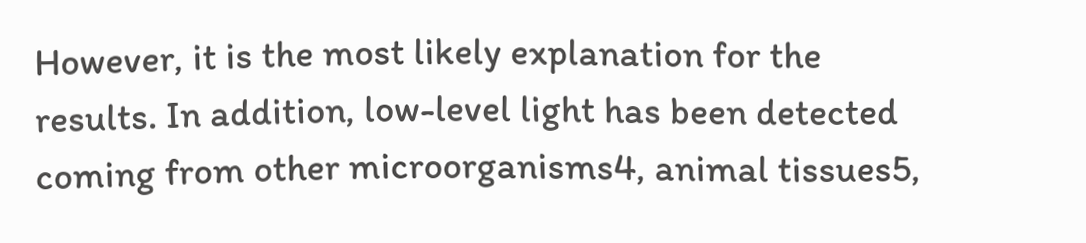However, it is the most likely explanation for the results. In addition, low-level light has been detected coming from other microorganisms4, animal tissues5,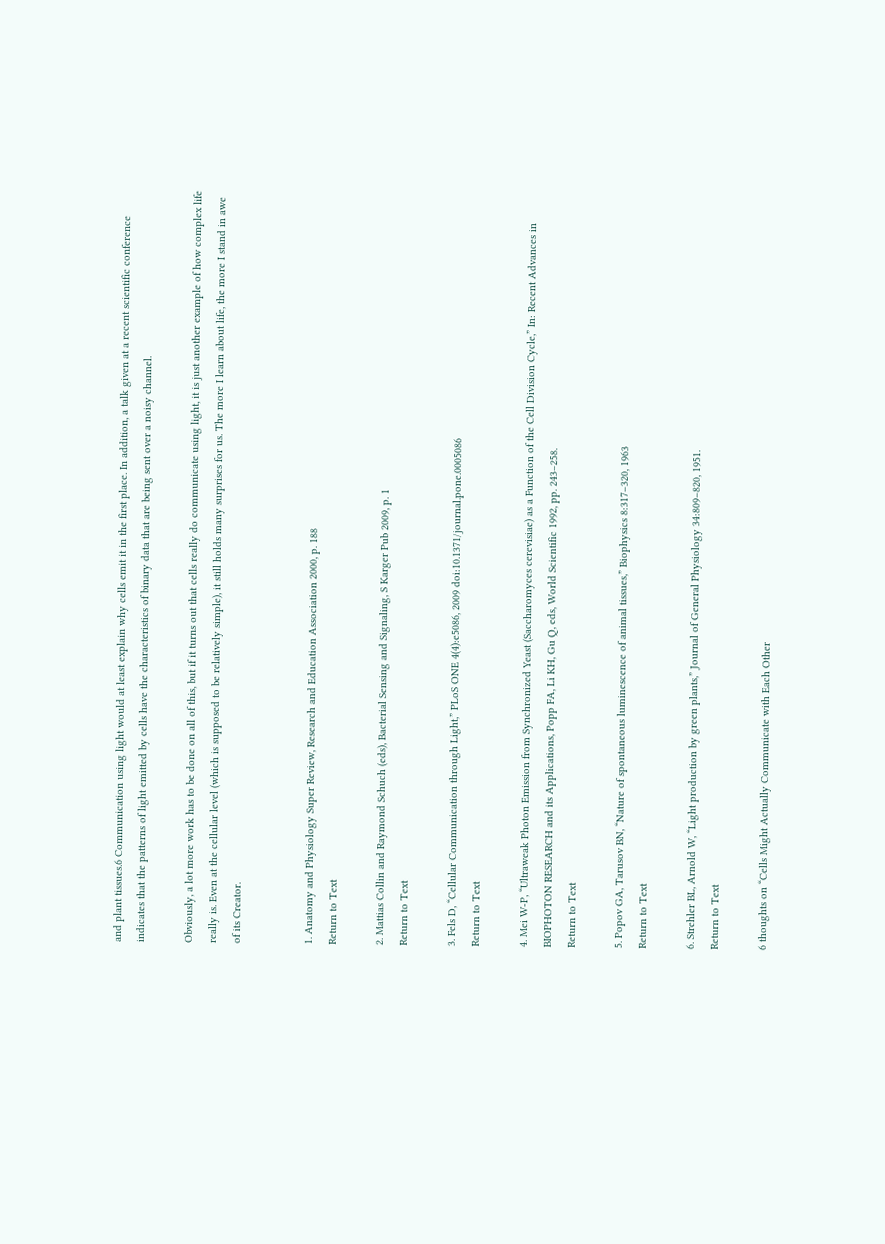and plant tissues.6 Communication using light would at least explain why cells emit it in the first place. In addition, a talk given at a recent scientific conference indicates that the patterns of light emitted by cells have the characteristics of binary data that are being sent over a noisy channel.

Obviously, a lot more work has to be done on all of this, but if it turns out that cells really do communicate using light, it is just another example of how complex life really is. Even at the cellular level (which is supposed to be relatively simple), it still holds many surprises for us. The more I learn about life, the more I stand in awe of its Creator.


1. Anatomy and Physiology Super Review, Research and Education Association 2000, p. 188
Return to Text

2. Mattias Collin and Raymond Schuch (eds), Bacterial Sensing and Signaling, S Karger Pub 2009, p. 1
Return to Text

3. Fels D, “Cellular Communication through Light,” PLoS ONE 4(4):e5086, 2009 doi:10.1371/journal.pone.0005086
Return to Text

4. Mei W-P, “Ultraweak Photon Emission from Synchronized Yeast (Saccharomyces cerevisiae) as a Function of the Cell Division Cycle,” In: Recent Advances in BIOPHOTON RESEARCH and its Applications, Popp FA, Li KH, Gu Q, eds, World Scientific 1992, pp. 243–258.
Return to Text

5. Popov GA, Tarusov BN, “Nature of spontaneous luminescence of animal tissues,” Biophysics 8:317–320, 1963
Return to Text

6. Strehler BL, Arnold W, “Light production by green plants,” Journal of General Physiology 34:809–820, 1951.
Return to Text

6 thoughts on “Cells Might Actually Communicate with Each Other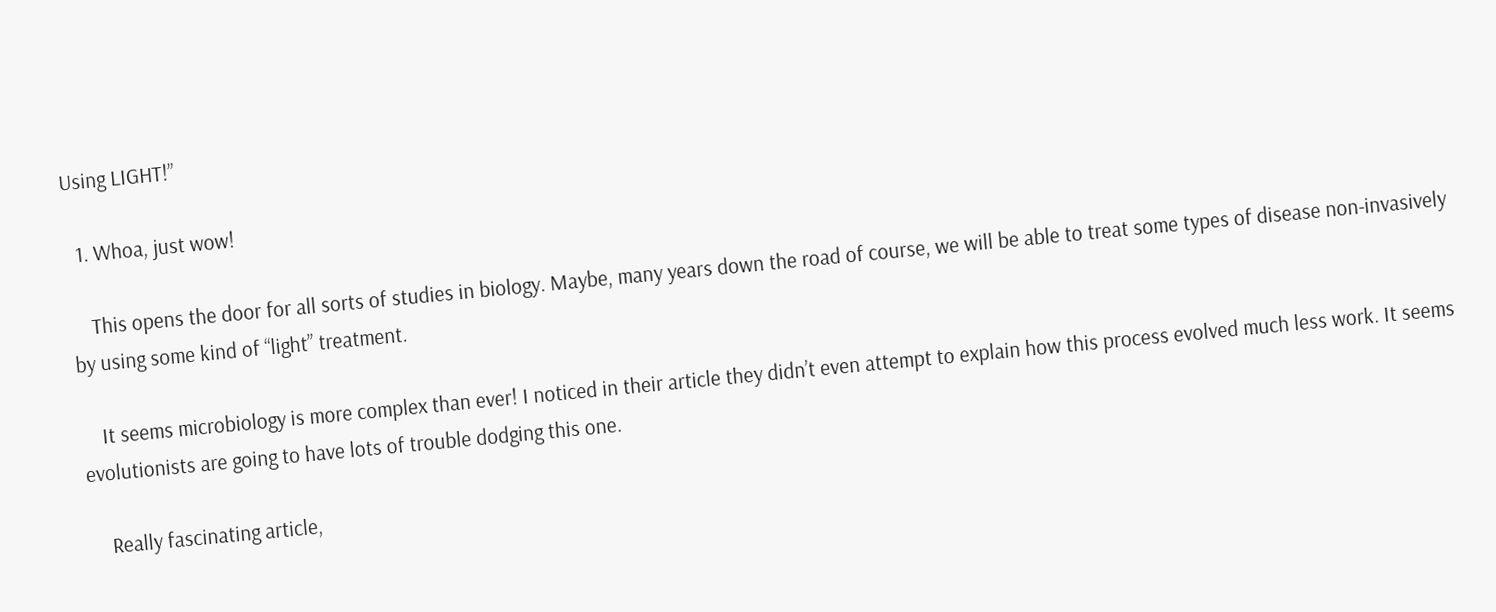Using LIGHT!”

  1. Whoa, just wow!

    This opens the door for all sorts of studies in biology. Maybe, many years down the road of course, we will be able to treat some types of disease non-invasively by using some kind of “light” treatment.

    It seems microbiology is more complex than ever! I noticed in their article they didn’t even attempt to explain how this process evolved much less work. It seems evolutionists are going to have lots of trouble dodging this one.

    Really fascinating article,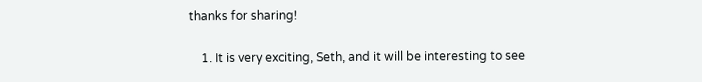thanks for sharing!

    1. It is very exciting, Seth, and it will be interesting to see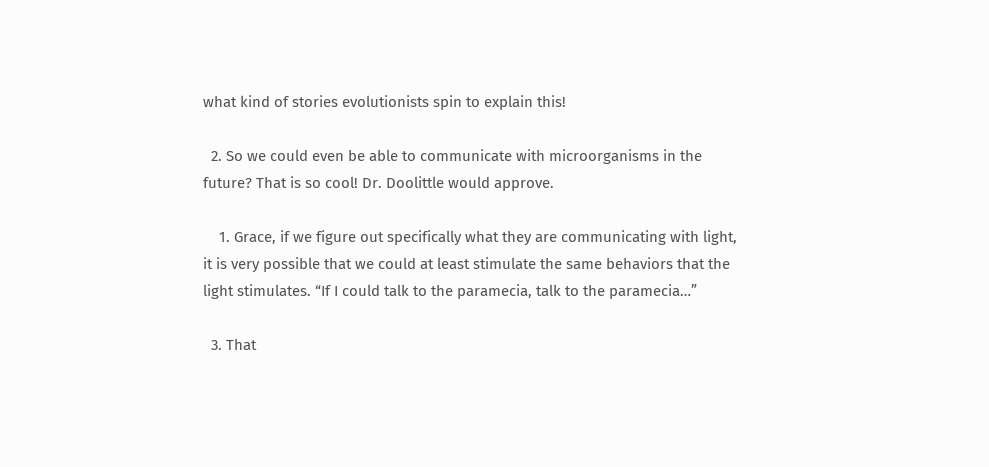what kind of stories evolutionists spin to explain this!

  2. So we could even be able to communicate with microorganisms in the future? That is so cool! Dr. Doolittle would approve.

    1. Grace, if we figure out specifically what they are communicating with light, it is very possible that we could at least stimulate the same behaviors that the light stimulates. “If I could talk to the paramecia, talk to the paramecia…”

  3. That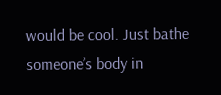would be cool. Just bathe someone’s body in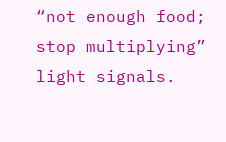“not enough food; stop multiplying” light signals.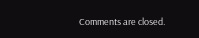Comments are closed.